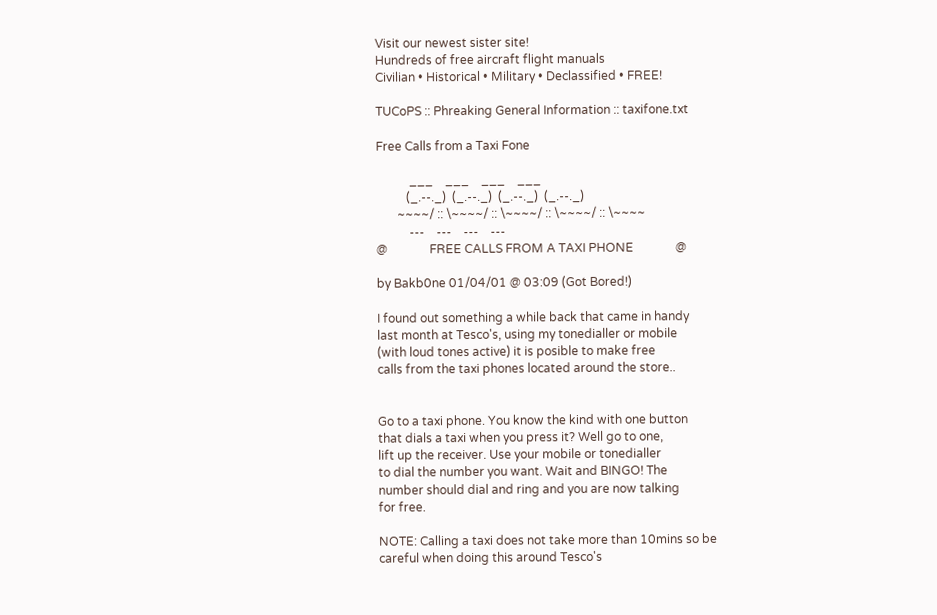Visit our newest sister site!
Hundreds of free aircraft flight manuals
Civilian • Historical • Military • Declassified • FREE!

TUCoPS :: Phreaking General Information :: taxifone.txt

Free Calls from a Taxi Fone

           ___    ___    ___    ___
          (_.--._)  (_.--._)  (_.--._)  (_.--._)
       ~~~~/ :: \~~~~/ :: \~~~~/ :: \~~~~/ :: \~~~~
           ---    ---    ---    ---
@              FREE CALLS FROM A TAXI PHONE              @

by Bakb0ne 01/04/01 @ 03:09 (Got Bored!)

I found out something a while back that came in handy
last month at Tesco's, using my tonedialler or mobile
(with loud tones active) it is posible to make free
calls from the taxi phones located around the store..


Go to a taxi phone. You know the kind with one button
that dials a taxi when you press it? Well go to one,
lift up the receiver. Use your mobile or tonedialler
to dial the number you want. Wait and BINGO! The
number should dial and ring and you are now talking
for free.

NOTE: Calling a taxi does not take more than 10mins so be
careful when doing this around Tesco's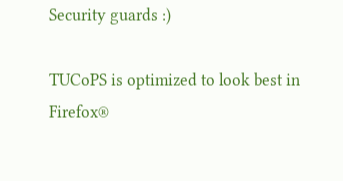Security guards :)

TUCoPS is optimized to look best in Firefox®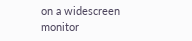on a widescreen monitor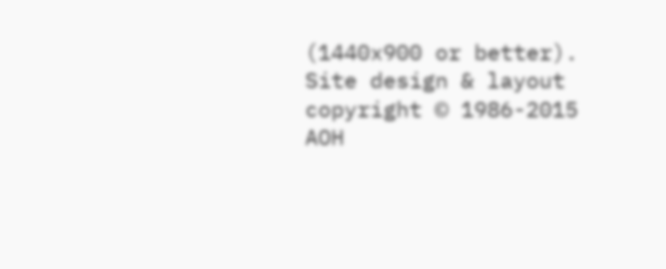(1440x900 or better).
Site design & layout copyright © 1986-2015 AOH